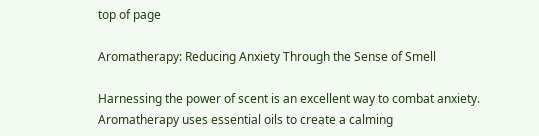top of page

Aromatherapy: Reducing Anxiety Through the Sense of Smell

Harnessing the power of scent is an excellent way to combat anxiety. Aromatherapy uses essential oils to create a calming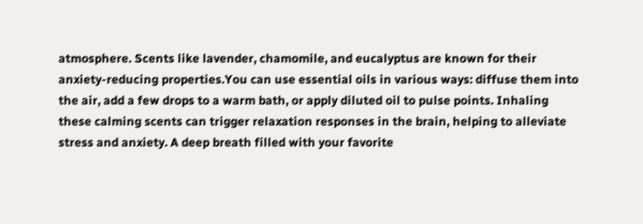atmosphere. Scents like lavender, chamomile, and eucalyptus are known for their anxiety-reducing properties.You can use essential oils in various ways: diffuse them into the air, add a few drops to a warm bath, or apply diluted oil to pulse points. Inhaling these calming scents can trigger relaxation responses in the brain, helping to alleviate stress and anxiety. A deep breath filled with your favorite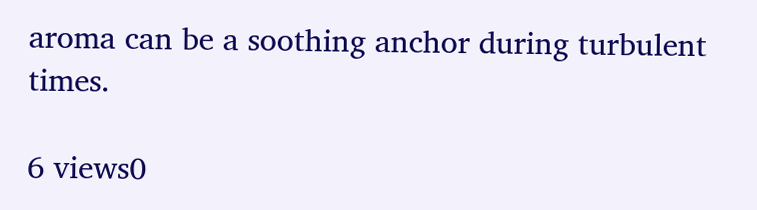aroma can be a soothing anchor during turbulent times.

6 views0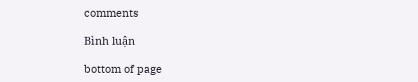comments

Bình luận

bottom of page